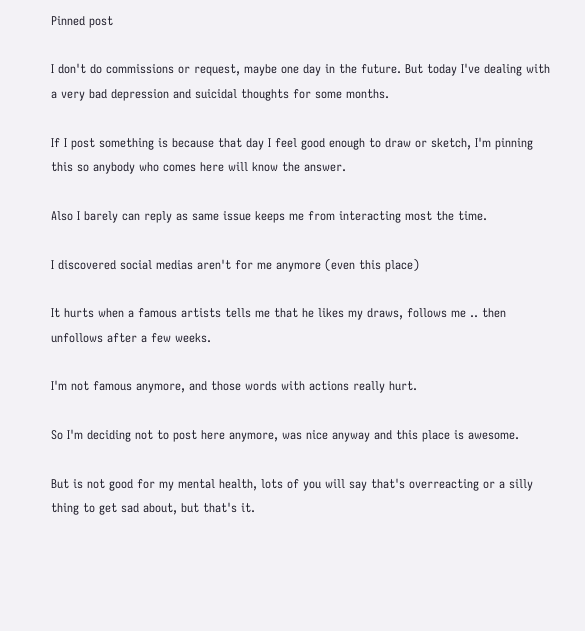Pinned post

I don't do commissions or request, maybe one day in the future. But today I've dealing with a very bad depression and suicidal thoughts for some months.

If I post something is because that day I feel good enough to draw or sketch, I'm pinning this so anybody who comes here will know the answer.

Also I barely can reply as same issue keeps me from interacting most the time.

I discovered social medias aren't for me anymore (even this place)

It hurts when a famous artists tells me that he likes my draws, follows me .. then unfollows after a few weeks.

I'm not famous anymore, and those words with actions really hurt.

So I'm deciding not to post here anymore, was nice anyway and this place is awesome.

But is not good for my mental health, lots of you will say that's overreacting or a silly thing to get sad about, but that's it.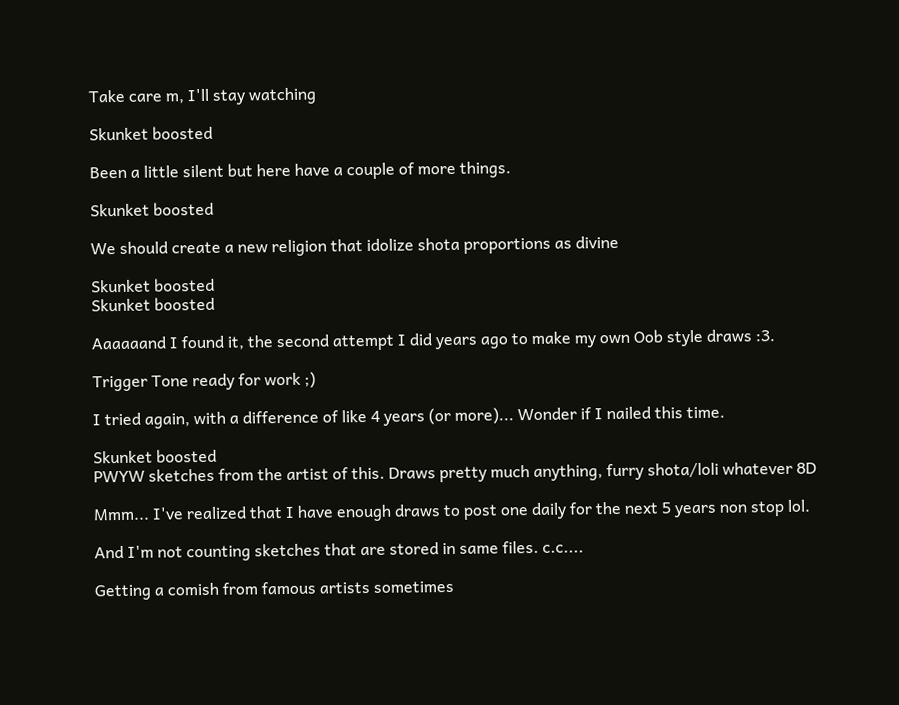Take care m, I'll stay watching

Skunket boosted

Been a little silent but here have a couple of more things.

Skunket boosted

We should create a new religion that idolize shota proportions as divine

Skunket boosted
Skunket boosted

Aaaaaand I found it, the second attempt I did years ago to make my own Oob style draws :3.

Trigger Tone ready for work ;)

I tried again, with a difference of like 4 years (or more)... Wonder if I nailed this time.

Skunket boosted
PWYW sketches from the artist of this. Draws pretty much anything, furry shota/loli whatever 8D

Mmm... I've realized that I have enough draws to post one daily for the next 5 years non stop lol.

And I'm not counting sketches that are stored in same files. c.c....

Getting a comish from famous artists sometimes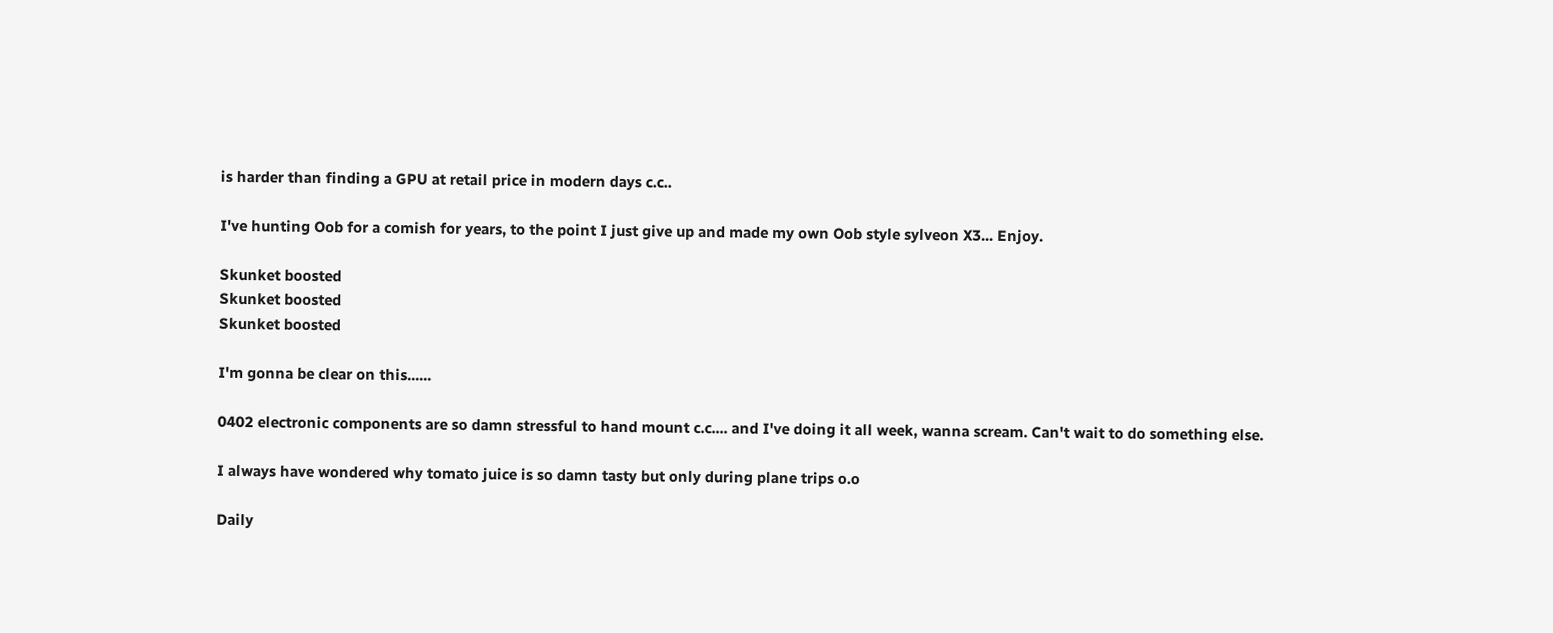is harder than finding a GPU at retail price in modern days c.c..

I've hunting Oob for a comish for years, to the point I just give up and made my own Oob style sylveon X3... Enjoy.

Skunket boosted
Skunket boosted
Skunket boosted

I'm gonna be clear on this......

0402 electronic components are so damn stressful to hand mount c.c.... and I've doing it all week, wanna scream. Can't wait to do something else.

I always have wondered why tomato juice is so damn tasty but only during plane trips o.o

Daily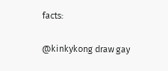facts:

@kinkykong draw gay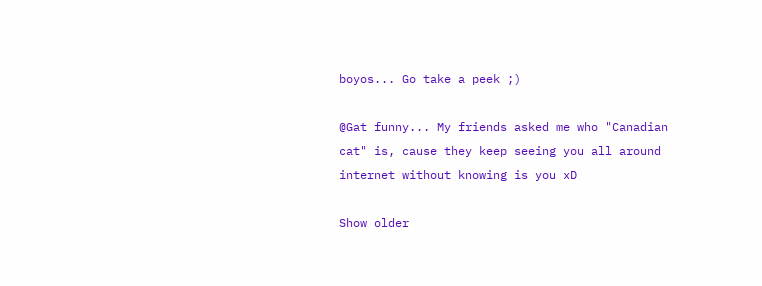boyos... Go take a peek ;)

@Gat funny... My friends asked me who "Canadian cat" is, cause they keep seeing you all around internet without knowing is you xD

Show older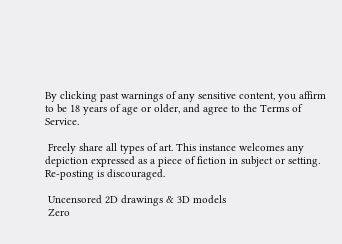By clicking past warnings of any sensitive content, you affirm to be 18 years of age or older, and agree to the Terms of Service.

 Freely share all types of art. This instance welcomes any depiction expressed as a piece of fiction in subject or setting. Re-posting is discouraged.

 Uncensored 2D drawings & 3D models
 Zero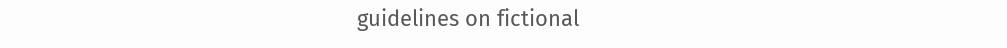guidelines on fictional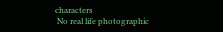characters
 No real life photographic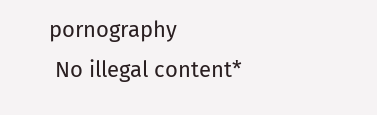pornography
 No illegal content*